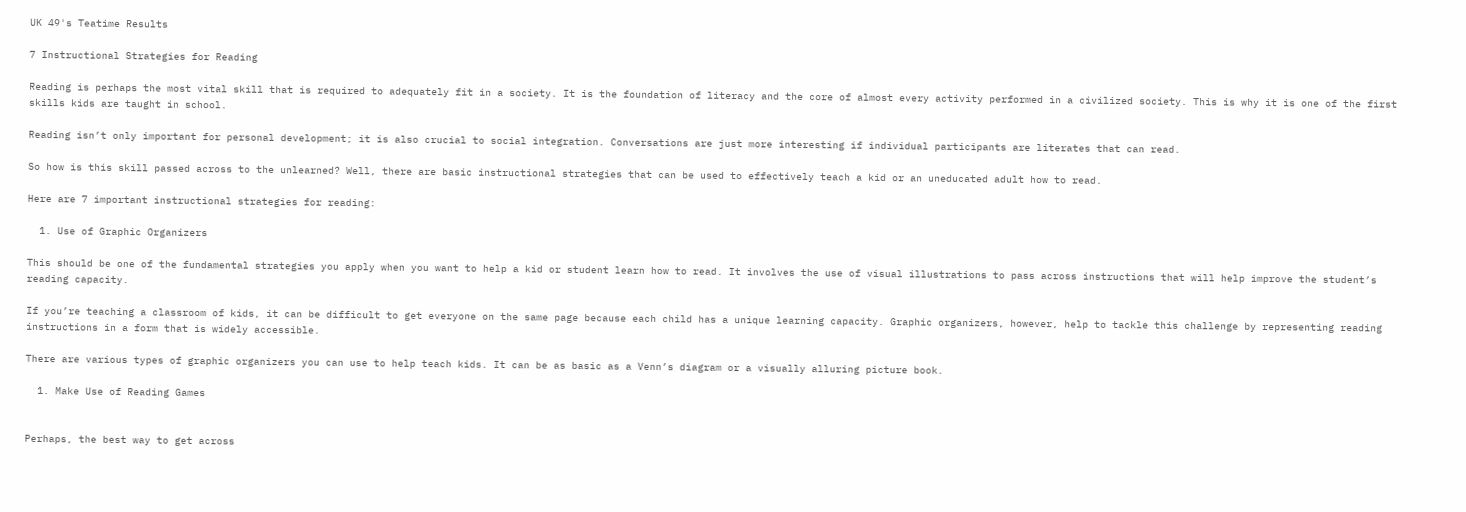UK 49's Teatime Results

7 Instructional Strategies for Reading

Reading is perhaps the most vital skill that is required to adequately fit in a society. It is the foundation of literacy and the core of almost every activity performed in a civilized society. This is why it is one of the first skills kids are taught in school.

Reading isn’t only important for personal development; it is also crucial to social integration. Conversations are just more interesting if individual participants are literates that can read.

So how is this skill passed across to the unlearned? Well, there are basic instructional strategies that can be used to effectively teach a kid or an uneducated adult how to read.

Here are 7 important instructional strategies for reading:

  1. Use of Graphic Organizers

This should be one of the fundamental strategies you apply when you want to help a kid or student learn how to read. It involves the use of visual illustrations to pass across instructions that will help improve the student’s reading capacity.

If you’re teaching a classroom of kids, it can be difficult to get everyone on the same page because each child has a unique learning capacity. Graphic organizers, however, help to tackle this challenge by representing reading instructions in a form that is widely accessible.

There are various types of graphic organizers you can use to help teach kids. It can be as basic as a Venn’s diagram or a visually alluring picture book.

  1. Make Use of Reading Games


Perhaps, the best way to get across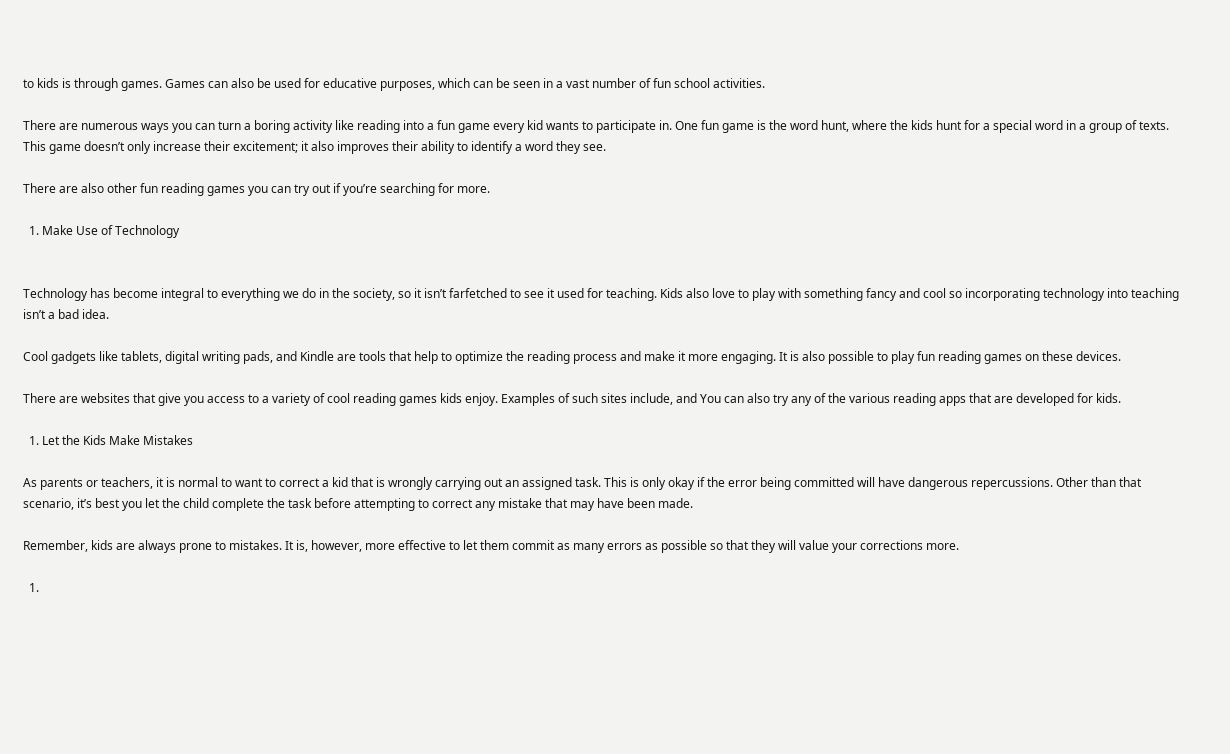to kids is through games. Games can also be used for educative purposes, which can be seen in a vast number of fun school activities.

There are numerous ways you can turn a boring activity like reading into a fun game every kid wants to participate in. One fun game is the word hunt, where the kids hunt for a special word in a group of texts. This game doesn’t only increase their excitement; it also improves their ability to identify a word they see.

There are also other fun reading games you can try out if you’re searching for more.

  1. Make Use of Technology


Technology has become integral to everything we do in the society, so it isn’t farfetched to see it used for teaching. Kids also love to play with something fancy and cool so incorporating technology into teaching isn’t a bad idea.

Cool gadgets like tablets, digital writing pads, and Kindle are tools that help to optimize the reading process and make it more engaging. It is also possible to play fun reading games on these devices.

There are websites that give you access to a variety of cool reading games kids enjoy. Examples of such sites include, and You can also try any of the various reading apps that are developed for kids.

  1. Let the Kids Make Mistakes

As parents or teachers, it is normal to want to correct a kid that is wrongly carrying out an assigned task. This is only okay if the error being committed will have dangerous repercussions. Other than that scenario, it’s best you let the child complete the task before attempting to correct any mistake that may have been made.

Remember, kids are always prone to mistakes. It is, however, more effective to let them commit as many errors as possible so that they will value your corrections more.

  1.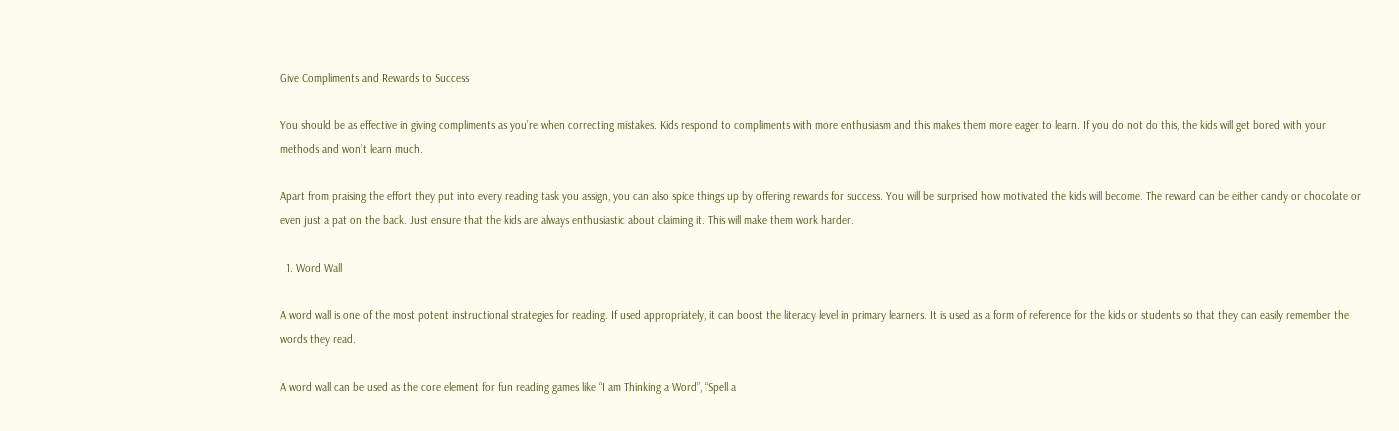Give Compliments and Rewards to Success

You should be as effective in giving compliments as you’re when correcting mistakes. Kids respond to compliments with more enthusiasm and this makes them more eager to learn. If you do not do this, the kids will get bored with your methods and won’t learn much.

Apart from praising the effort they put into every reading task you assign, you can also spice things up by offering rewards for success. You will be surprised how motivated the kids will become. The reward can be either candy or chocolate or even just a pat on the back. Just ensure that the kids are always enthusiastic about claiming it. This will make them work harder.

  1. Word Wall

A word wall is one of the most potent instructional strategies for reading. If used appropriately, it can boost the literacy level in primary learners. It is used as a form of reference for the kids or students so that they can easily remember the words they read.

A word wall can be used as the core element for fun reading games like “I am Thinking a Word”, “Spell a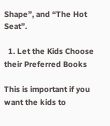Shape”, and “The Hot Seat”.

  1. Let the Kids Choose their Preferred Books

This is important if you want the kids to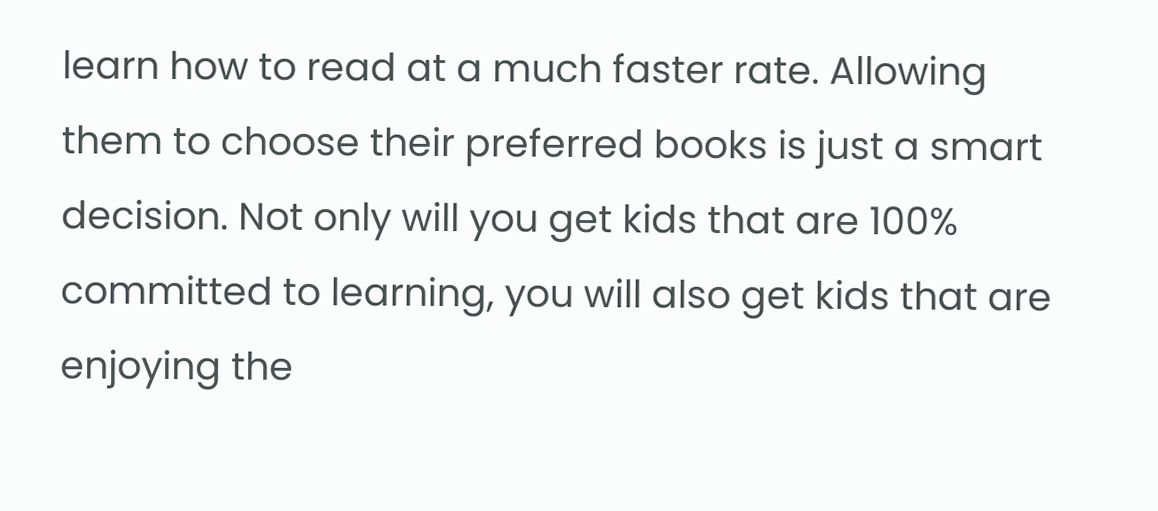learn how to read at a much faster rate. Allowing them to choose their preferred books is just a smart decision. Not only will you get kids that are 100% committed to learning, you will also get kids that are enjoying the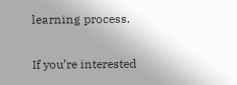learning process.

If you’re interested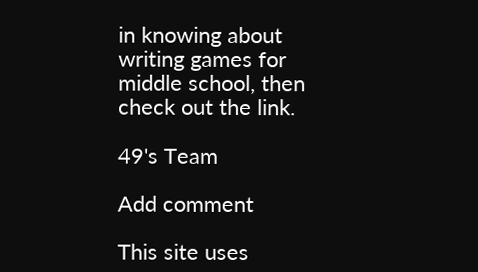in knowing about writing games for middle school, then check out the link.

49's Team

Add comment

This site uses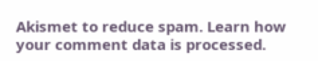Akismet to reduce spam. Learn how your comment data is processed.